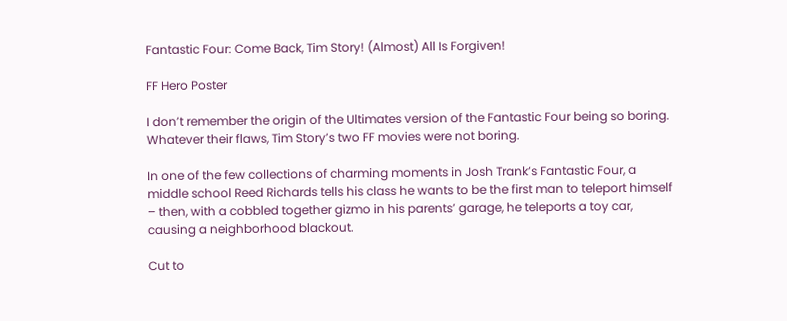Fantastic Four: Come Back, Tim Story! (Almost) All Is Forgiven!

FF Hero Poster

I don’t remember the origin of the Ultimates version of the Fantastic Four being so boring. Whatever their flaws, Tim Story’s two FF movies were not boring.

In one of the few collections of charming moments in Josh Trank’s Fantastic Four, a middle school Reed Richards tells his class he wants to be the first man to teleport himself – then, with a cobbled together gizmo in his parents’ garage, he teleports a toy car, causing a neighborhood blackout.

Cut to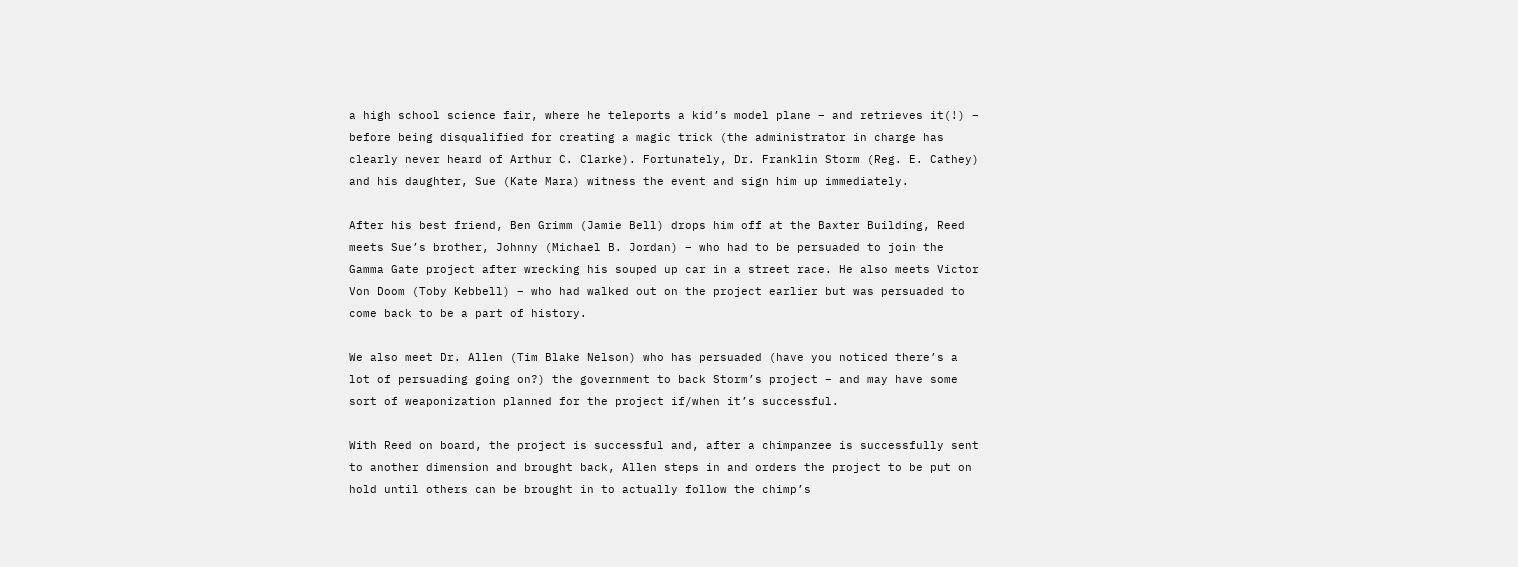a high school science fair, where he teleports a kid’s model plane – and retrieves it(!) – before being disqualified for creating a magic trick (the administrator in charge has clearly never heard of Arthur C. Clarke). Fortunately, Dr. Franklin Storm (Reg. E. Cathey) and his daughter, Sue (Kate Mara) witness the event and sign him up immediately.

After his best friend, Ben Grimm (Jamie Bell) drops him off at the Baxter Building, Reed meets Sue’s brother, Johnny (Michael B. Jordan) – who had to be persuaded to join the Gamma Gate project after wrecking his souped up car in a street race. He also meets Victor Von Doom (Toby Kebbell) – who had walked out on the project earlier but was persuaded to come back to be a part of history.

We also meet Dr. Allen (Tim Blake Nelson) who has persuaded (have you noticed there’s a lot of persuading going on?) the government to back Storm’s project – and may have some sort of weaponization planned for the project if/when it’s successful.

With Reed on board, the project is successful and, after a chimpanzee is successfully sent to another dimension and brought back, Allen steps in and orders the project to be put on hold until others can be brought in to actually follow the chimp’s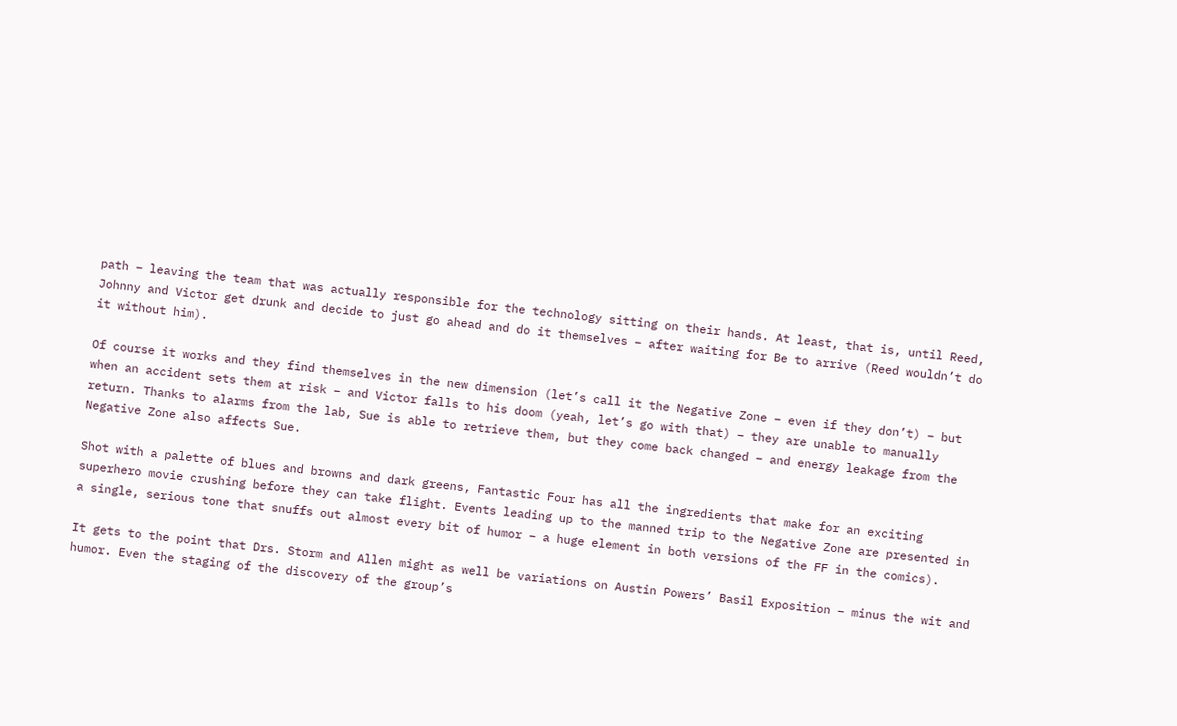path – leaving the team that was actually responsible for the technology sitting on their hands. At least, that is, until Reed, Johnny and Victor get drunk and decide to just go ahead and do it themselves – after waiting for Be to arrive (Reed wouldn’t do it without him).

Of course it works and they find themselves in the new dimension (let’s call it the Negative Zone – even if they don’t) – but when an accident sets them at risk – and Victor falls to his doom (yeah, let’s go with that) – they are unable to manually return. Thanks to alarms from the lab, Sue is able to retrieve them, but they come back changed – and energy leakage from the Negative Zone also affects Sue.

Shot with a palette of blues and browns and dark greens, Fantastic Four has all the ingredients that make for an exciting superhero movie crushing before they can take flight. Events leading up to the manned trip to the Negative Zone are presented in a single, serious tone that snuffs out almost every bit of humor – a huge element in both versions of the FF in the comics).

It gets to the point that Drs. Storm and Allen might as well be variations on Austin Powers’ Basil Exposition – minus the wit and humor. Even the staging of the discovery of the group’s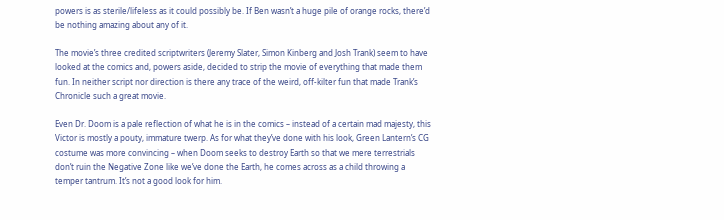powers is as sterile/lifeless as it could possibly be. If Ben wasn’t a huge pile of orange rocks, there’d be nothing amazing about any of it.

The movie’s three credited scriptwriters (Jeremy Slater, Simon Kinberg and Josh Trank) seem to have looked at the comics and, powers aside, decided to strip the movie of everything that made them fun. In neither script nor direction is there any trace of the weird, off-kilter fun that made Trank’s Chronicle such a great movie.

Even Dr. Doom is a pale reflection of what he is in the comics – instead of a certain mad majesty, this Victor is mostly a pouty, immature twerp. As for what they’ve done with his look, Green Lantern’s CG costume was more convincing – when Doom seeks to destroy Earth so that we mere terrestrials don’t ruin the Negative Zone like we’ve done the Earth, he comes across as a child throwing a temper tantrum. It’s not a good look for him.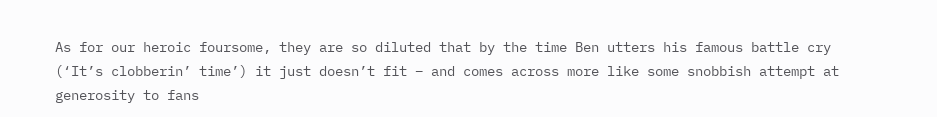As for our heroic foursome, they are so diluted that by the time Ben utters his famous battle cry (‘It’s clobberin’ time’) it just doesn’t fit – and comes across more like some snobbish attempt at generosity to fans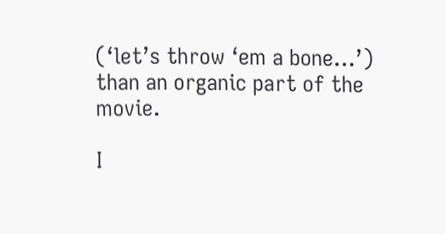(‘let’s throw ‘em a bone…’) than an organic part of the movie.

I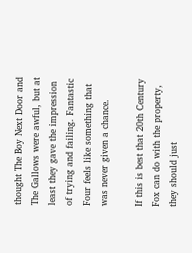thought The Boy Next Door and The Gallows were awful, but at least they gave the impression of trying and failing. Fantastic Four feels like something that was never given a chance.

If this is best that 20th Century Fox can do with the property, they should just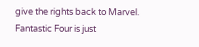give the rights back to Marvel. Fantastic Four is just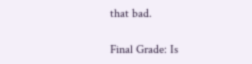that bad.

Final Grade: Is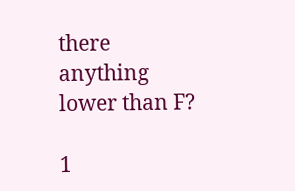there anything lower than F?

1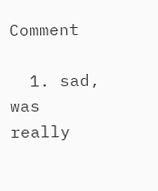Comment

  1. sad, was really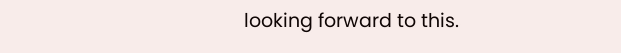looking forward to this.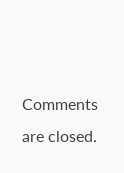Comments are closed.